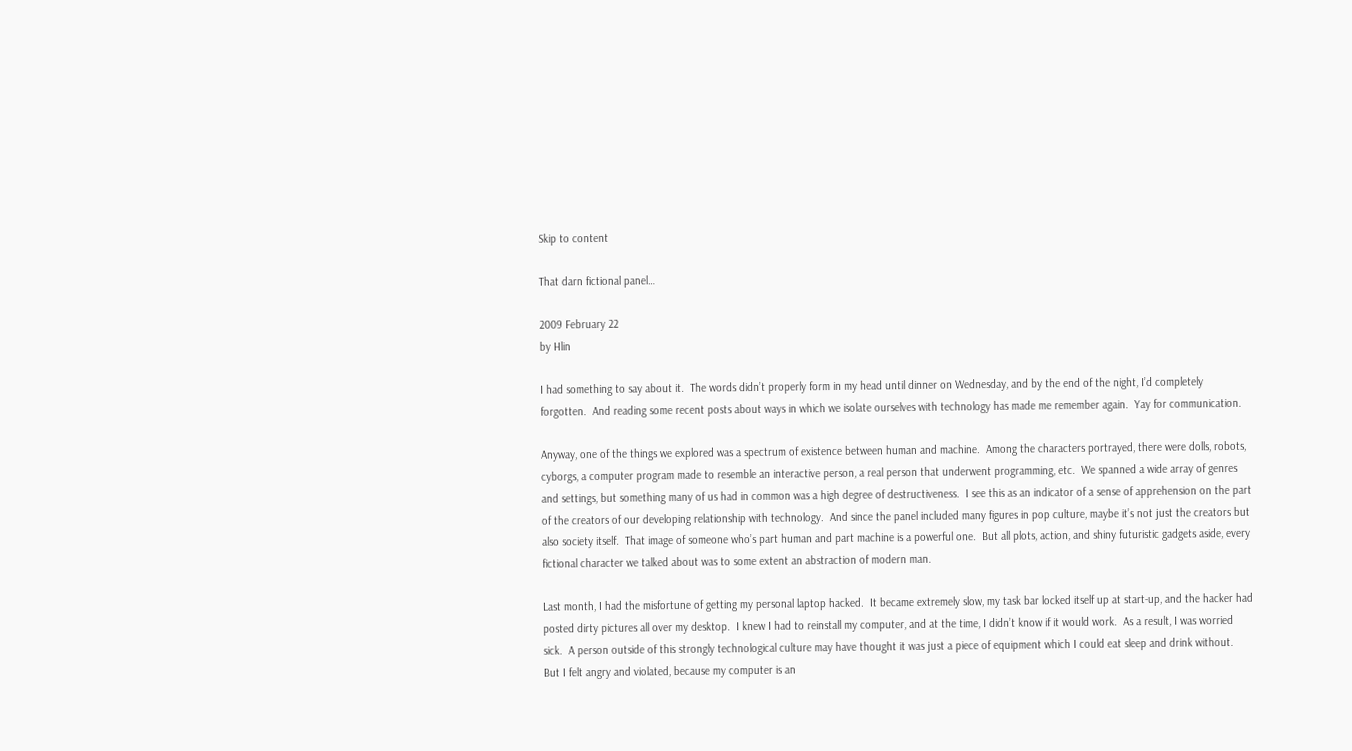Skip to content

That darn fictional panel…

2009 February 22
by Hlin

I had something to say about it.  The words didn’t properly form in my head until dinner on Wednesday, and by the end of the night, I’d completely forgotten.  And reading some recent posts about ways in which we isolate ourselves with technology has made me remember again.  Yay for communication.

Anyway, one of the things we explored was a spectrum of existence between human and machine.  Among the characters portrayed, there were dolls, robots, cyborgs, a computer program made to resemble an interactive person, a real person that underwent programming, etc.  We spanned a wide array of genres and settings, but something many of us had in common was a high degree of destructiveness.  I see this as an indicator of a sense of apprehension on the part of the creators of our developing relationship with technology.  And since the panel included many figures in pop culture, maybe it’s not just the creators but also society itself.  That image of someone who’s part human and part machine is a powerful one.  But all plots, action, and shiny futuristic gadgets aside, every fictional character we talked about was to some extent an abstraction of modern man.

Last month, I had the misfortune of getting my personal laptop hacked.  It became extremely slow, my task bar locked itself up at start-up, and the hacker had posted dirty pictures all over my desktop.  I knew I had to reinstall my computer, and at the time, I didn’t know if it would work.  As a result, I was worried sick.  A person outside of this strongly technological culture may have thought it was just a piece of equipment which I could eat sleep and drink without.  But I felt angry and violated, because my computer is an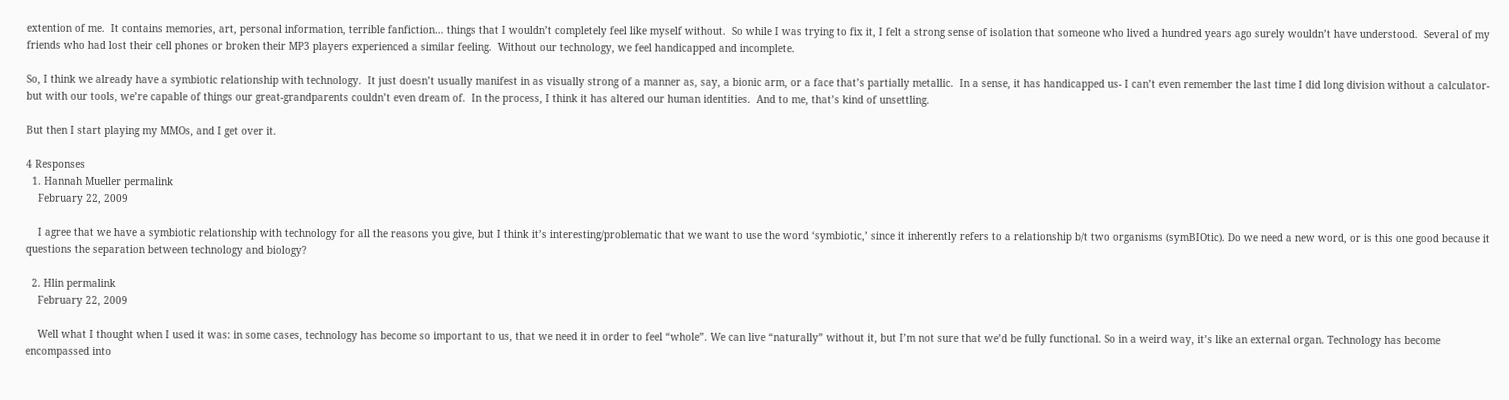extention of me.  It contains memories, art, personal information, terrible fanfiction… things that I wouldn’t completely feel like myself without.  So while I was trying to fix it, I felt a strong sense of isolation that someone who lived a hundred years ago surely wouldn’t have understood.  Several of my friends who had lost their cell phones or broken their MP3 players experienced a similar feeling.  Without our technology, we feel handicapped and incomplete.

So, I think we already have a symbiotic relationship with technology.  It just doesn’t usually manifest in as visually strong of a manner as, say, a bionic arm, or a face that’s partially metallic.  In a sense, it has handicapped us- I can’t even remember the last time I did long division without a calculator- but with our tools, we’re capable of things our great-grandparents couldn’t even dream of.  In the process, I think it has altered our human identities.  And to me, that’s kind of unsettling.

But then I start playing my MMOs, and I get over it.

4 Responses
  1. Hannah Mueller permalink
    February 22, 2009

    I agree that we have a symbiotic relationship with technology for all the reasons you give, but I think it’s interesting/problematic that we want to use the word ‘symbiotic,’ since it inherently refers to a relationship b/t two organisms (symBIOtic). Do we need a new word, or is this one good because it questions the separation between technology and biology?

  2. Hlin permalink
    February 22, 2009

    Well what I thought when I used it was: in some cases, technology has become so important to us, that we need it in order to feel “whole”. We can live “naturally” without it, but I’m not sure that we’d be fully functional. So in a weird way, it’s like an external organ. Technology has become encompassed into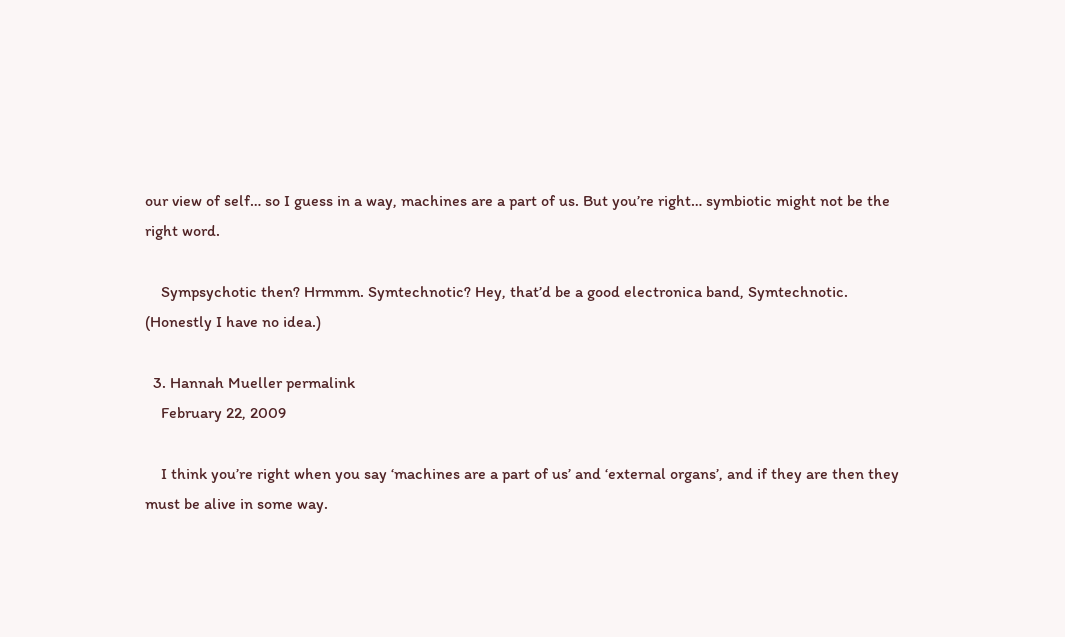our view of self… so I guess in a way, machines are a part of us. But you’re right… symbiotic might not be the right word.

    Sympsychotic then? Hrmmm. Symtechnotic? Hey, that’d be a good electronica band, Symtechnotic. (Honestly I have no idea.)

  3. Hannah Mueller permalink
    February 22, 2009

    I think you’re right when you say ‘machines are a part of us’ and ‘external organs’, and if they are then they must be alive in some way.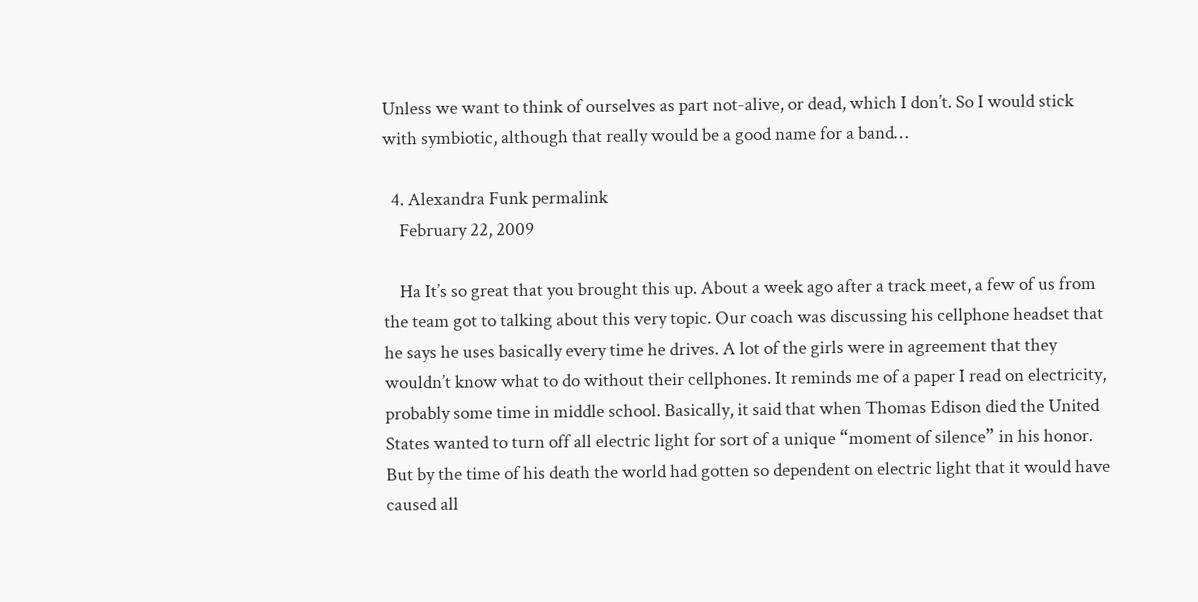Unless we want to think of ourselves as part not-alive, or dead, which I don’t. So I would stick with symbiotic, although that really would be a good name for a band…

  4. Alexandra Funk permalink
    February 22, 2009

    Ha It’s so great that you brought this up. About a week ago after a track meet, a few of us from the team got to talking about this very topic. Our coach was discussing his cellphone headset that he says he uses basically every time he drives. A lot of the girls were in agreement that they wouldn’t know what to do without their cellphones. It reminds me of a paper I read on electricity, probably some time in middle school. Basically, it said that when Thomas Edison died the United States wanted to turn off all electric light for sort of a unique “moment of silence” in his honor. But by the time of his death the world had gotten so dependent on electric light that it would have caused all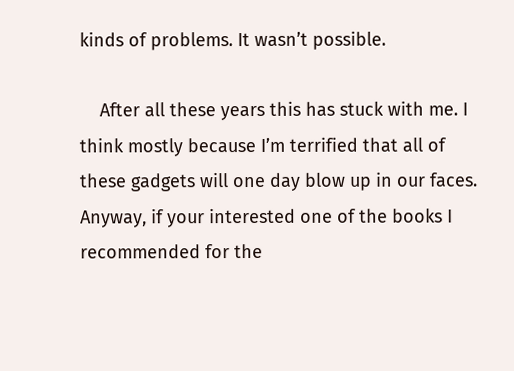kinds of problems. It wasn’t possible.

    After all these years this has stuck with me. I think mostly because I’m terrified that all of these gadgets will one day blow up in our faces. Anyway, if your interested one of the books I recommended for the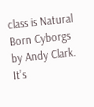class is Natural Born Cyborgs by Andy Clark. It’s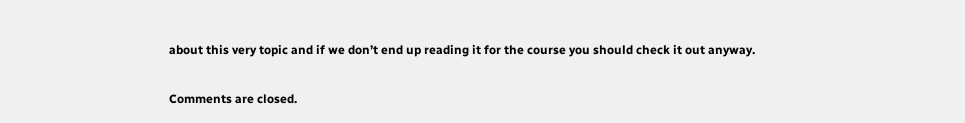about this very topic and if we don’t end up reading it for the course you should check it out anyway.

Comments are closed.